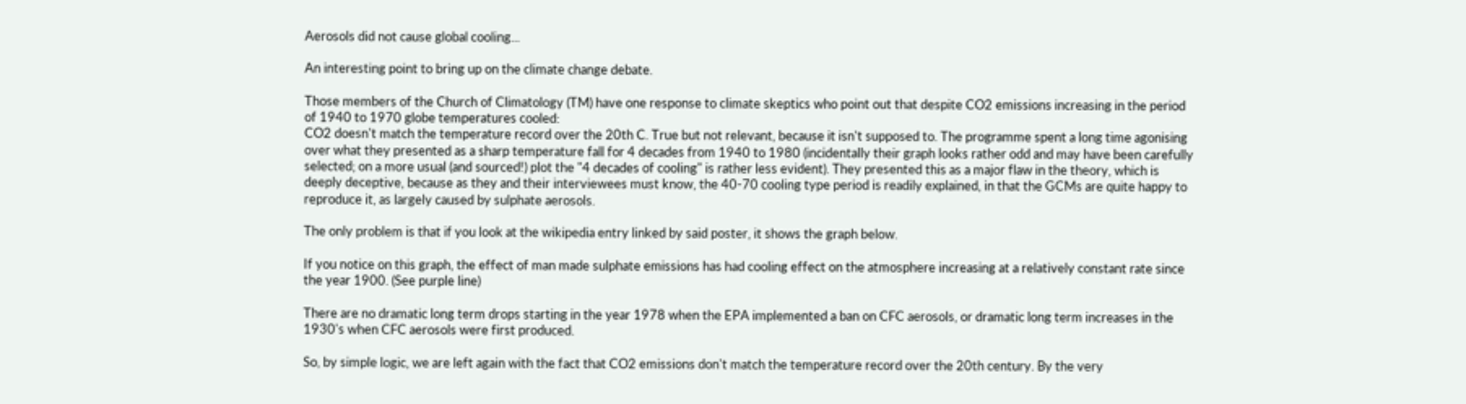Aerosols did not cause global cooling...

An interesting point to bring up on the climate change debate.

Those members of the Church of Climatology (TM) have one response to climate skeptics who point out that despite CO2 emissions increasing in the period of 1940 to 1970 globe temperatures cooled:
CO2 doesn't match the temperature record over the 20th C. True but not relevant, because it isn't supposed to. The programme spent a long time agonising over what they presented as a sharp temperature fall for 4 decades from 1940 to 1980 (incidentally their graph looks rather odd and may have been carefully selected; on a more usual (and sourced!) plot the "4 decades of cooling" is rather less evident). They presented this as a major flaw in the theory, which is deeply deceptive, because as they and their interviewees must know, the 40-70 cooling type period is readily explained, in that the GCMs are quite happy to reproduce it, as largely caused by sulphate aerosols.

The only problem is that if you look at the wikipedia entry linked by said poster, it shows the graph below.

If you notice on this graph, the effect of man made sulphate emissions has had cooling effect on the atmosphere increasing at a relatively constant rate since the year 1900. (See purple line)

There are no dramatic long term drops starting in the year 1978 when the EPA implemented a ban on CFC aerosols, or dramatic long term increases in the 1930's when CFC aerosols were first produced.

So, by simple logic, we are left again with the fact that CO2 emissions don't match the temperature record over the 20th century. By the very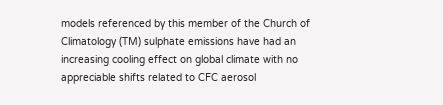models referenced by this member of the Church of Climatology (TM) sulphate emissions have had an increasing cooling effect on global climate with no appreciable shifts related to CFC aerosol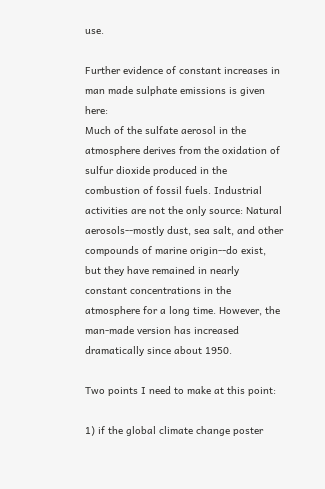use.

Further evidence of constant increases in man made sulphate emissions is given here:
Much of the sulfate aerosol in the atmosphere derives from the oxidation of sulfur dioxide produced in the combustion of fossil fuels. Industrial activities are not the only source: Natural aerosols--mostly dust, sea salt, and other compounds of marine origin--do exist, but they have remained in nearly constant concentrations in the atmosphere for a long time. However, the man-made version has increased dramatically since about 1950.

Two points I need to make at this point:

1) if the global climate change poster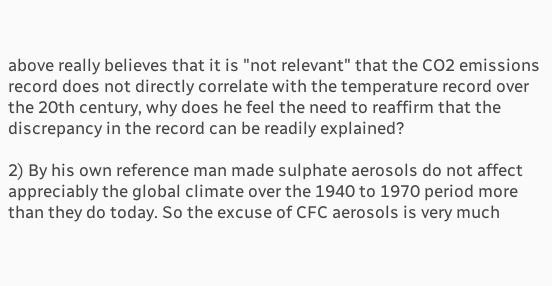above really believes that it is "not relevant" that the CO2 emissions record does not directly correlate with the temperature record over the 20th century, why does he feel the need to reaffirm that the discrepancy in the record can be readily explained?

2) By his own reference man made sulphate aerosols do not affect appreciably the global climate over the 1940 to 1970 period more than they do today. So the excuse of CFC aerosols is very much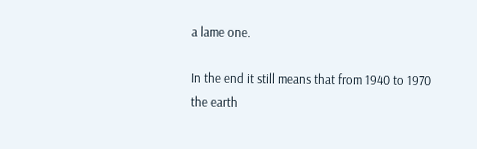a lame one.

In the end it still means that from 1940 to 1970 the earth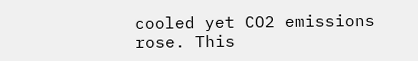cooled yet CO2 emissions rose. This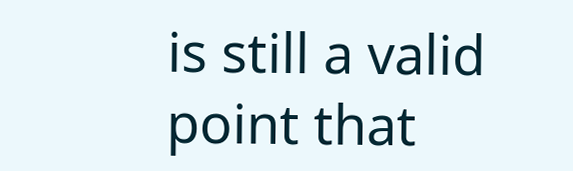is still a valid point that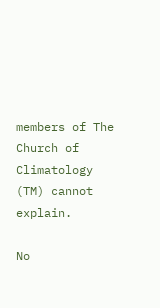members of The Church of Climatology (TM) cannot explain.

No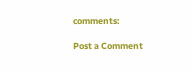comments:

Post a Comment